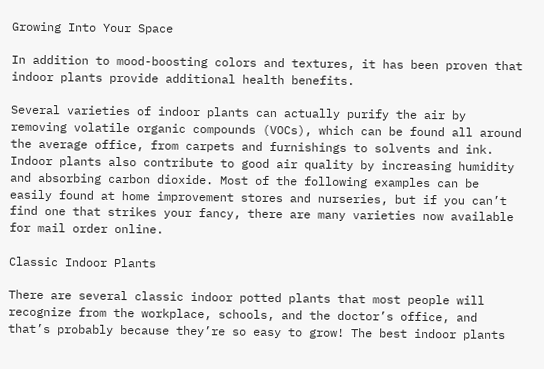Growing Into Your Space

In addition to mood-boosting colors and textures, it has been proven that indoor plants provide additional health benefits.

Several varieties of indoor plants can actually purify the air by removing volatile organic compounds (VOCs), which can be found all around the average office, from carpets and furnishings to solvents and ink. Indoor plants also contribute to good air quality by increasing humidity and absorbing carbon dioxide. Most of the following examples can be easily found at home improvement stores and nurseries, but if you can’t find one that strikes your fancy, there are many varieties now available for mail order online.

Classic Indoor Plants

There are several classic indoor potted plants that most people will recognize from the workplace, schools, and the doctor’s office, and that’s probably because they’re so easy to grow! The best indoor plants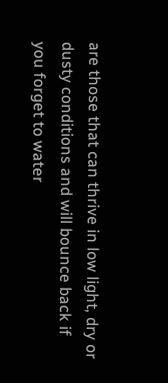are those that can thrive in low light, dry or dusty conditions and will bounce back if you forget to water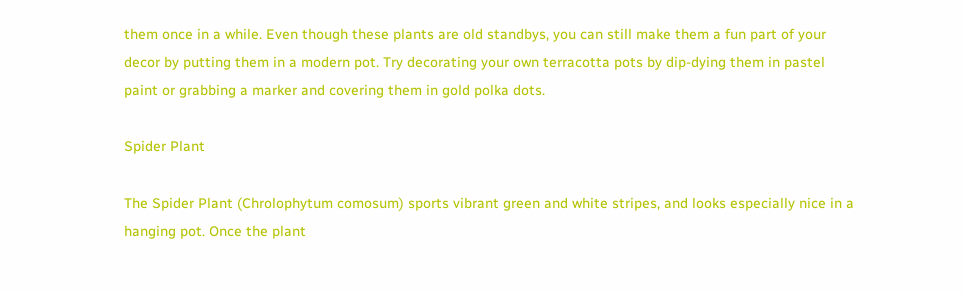them once in a while. Even though these plants are old standbys, you can still make them a fun part of your decor by putting them in a modern pot. Try decorating your own terracotta pots by dip-dying them in pastel paint or grabbing a marker and covering them in gold polka dots.

Spider Plant

The Spider Plant (Chrolophytum comosum) sports vibrant green and white stripes, and looks especially nice in a hanging pot. Once the plant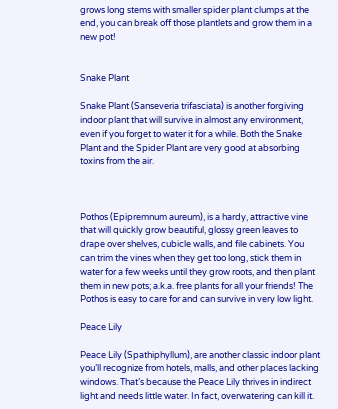grows long stems with smaller spider plant clumps at the end, you can break off those plantlets and grow them in a new pot!


Snake Plant

Snake Plant (Sanseveria trifasciata) is another forgiving indoor plant that will survive in almost any environment, even if you forget to water it for a while. Both the Snake Plant and the Spider Plant are very good at absorbing toxins from the air.



Pothos (Epipremnum aureum), is a hardy, attractive vine that will quickly grow beautiful, glossy green leaves to drape over shelves, cubicle walls, and file cabinets. You can trim the vines when they get too long, stick them in water for a few weeks until they grow roots, and then plant them in new pots; a.k.a. free plants for all your friends! The Pothos is easy to care for and can survive in very low light.

Peace Lily

Peace Lily (Spathiphyllum), are another classic indoor plant you’ll recognize from hotels, malls, and other places lacking windows. That’s because the Peace Lily thrives in indirect light and needs little water. In fact, overwatering can kill it.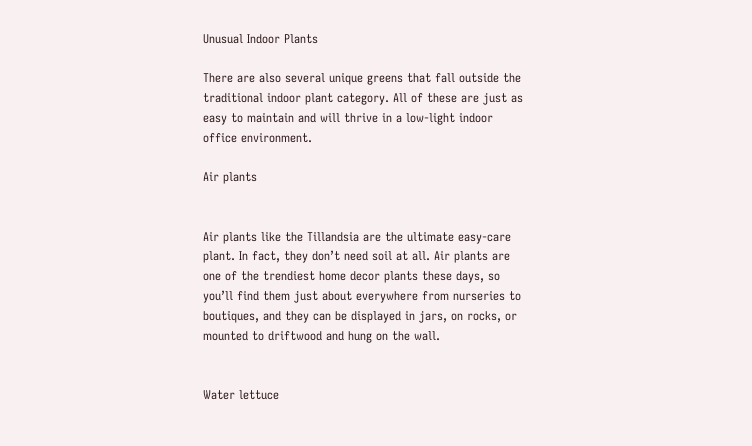Unusual Indoor Plants

There are also several unique greens that fall outside the traditional indoor plant category. All of these are just as easy to maintain and will thrive in a low-light indoor office environment.

Air plants


Air plants like the Tillandsia are the ultimate easy-care plant. In fact, they don’t need soil at all. Air plants are one of the trendiest home decor plants these days, so you’ll find them just about everywhere from nurseries to boutiques, and they can be displayed in jars, on rocks, or mounted to driftwood and hung on the wall.


Water lettuce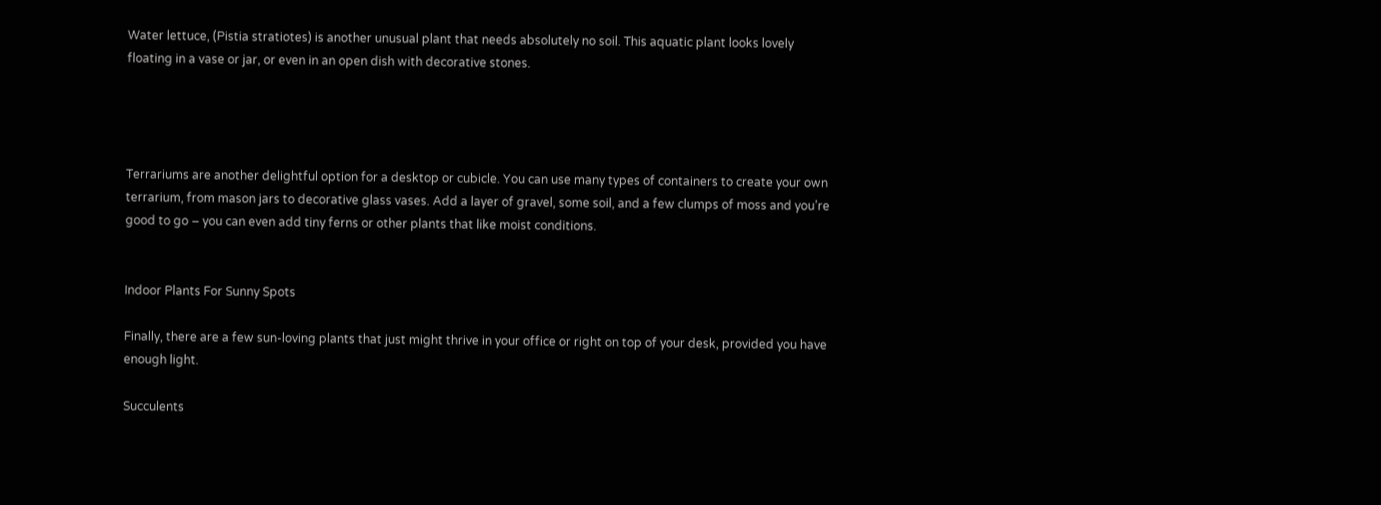Water lettuce, (Pistia stratiotes) is another unusual plant that needs absolutely no soil. This aquatic plant looks lovely floating in a vase or jar, or even in an open dish with decorative stones.




Terrariums are another delightful option for a desktop or cubicle. You can use many types of containers to create your own terrarium, from mason jars to decorative glass vases. Add a layer of gravel, some soil, and a few clumps of moss and you’re good to go – you can even add tiny ferns or other plants that like moist conditions.


Indoor Plants For Sunny Spots

Finally, there are a few sun-loving plants that just might thrive in your office or right on top of your desk, provided you have enough light.

Succulents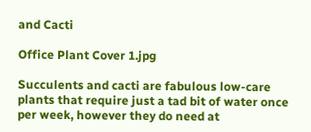and Cacti

Office Plant Cover 1.jpg

Succulents and cacti are fabulous low-care plants that require just a tad bit of water once per week, however they do need at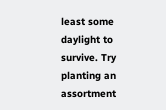least some daylight to survive. Try planting an assortment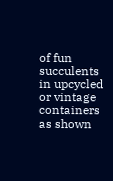of fun succulents in upcycled or vintage containers as shown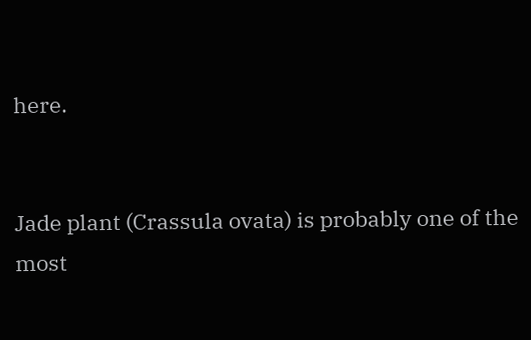here.


Jade plant (Crassula ovata) is probably one of the most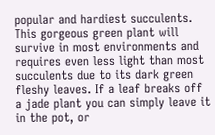popular and hardiest succulents. This gorgeous green plant will survive in most environments and requires even less light than most succulents due to its dark green fleshy leaves. If a leaf breaks off a jade plant you can simply leave it in the pot, or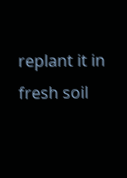replant it in fresh soil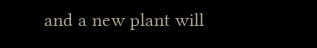and a new plant will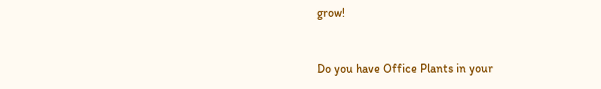grow!


Do you have Office Plants in your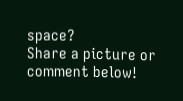space?
Share a picture or comment below!